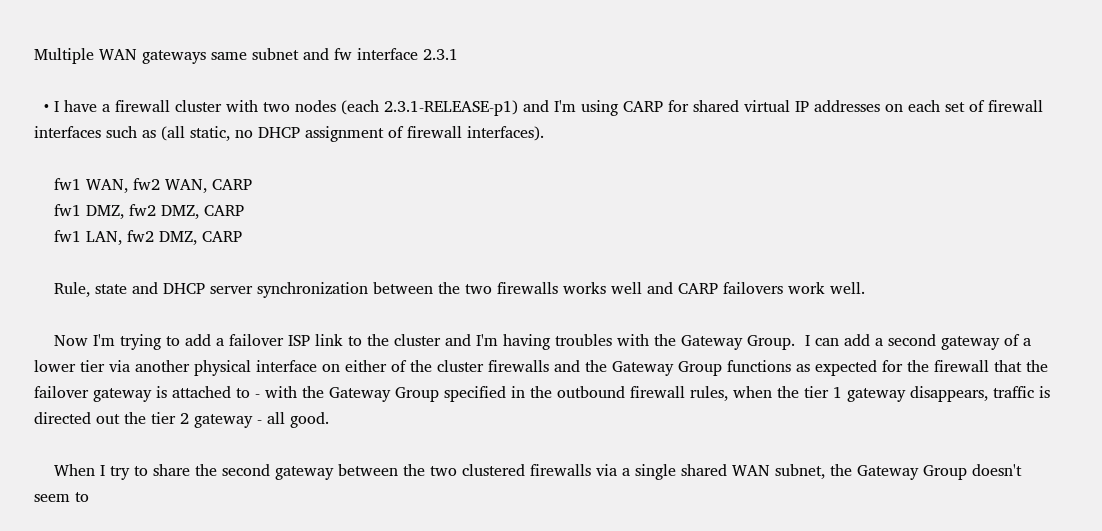Multiple WAN gateways same subnet and fw interface 2.3.1

  • I have a firewall cluster with two nodes (each 2.3.1-RELEASE-p1) and I'm using CARP for shared virtual IP addresses on each set of firewall interfaces such as (all static, no DHCP assignment of firewall interfaces).

    fw1 WAN, fw2 WAN, CARP
    fw1 DMZ, fw2 DMZ, CARP
    fw1 LAN, fw2 DMZ, CARP

    Rule, state and DHCP server synchronization between the two firewalls works well and CARP failovers work well.

    Now I'm trying to add a failover ISP link to the cluster and I'm having troubles with the Gateway Group.  I can add a second gateway of a lower tier via another physical interface on either of the cluster firewalls and the Gateway Group functions as expected for the firewall that the failover gateway is attached to - with the Gateway Group specified in the outbound firewall rules, when the tier 1 gateway disappears, traffic is directed out the tier 2 gateway - all good.

    When I try to share the second gateway between the two clustered firewalls via a single shared WAN subnet, the Gateway Group doesn't seem to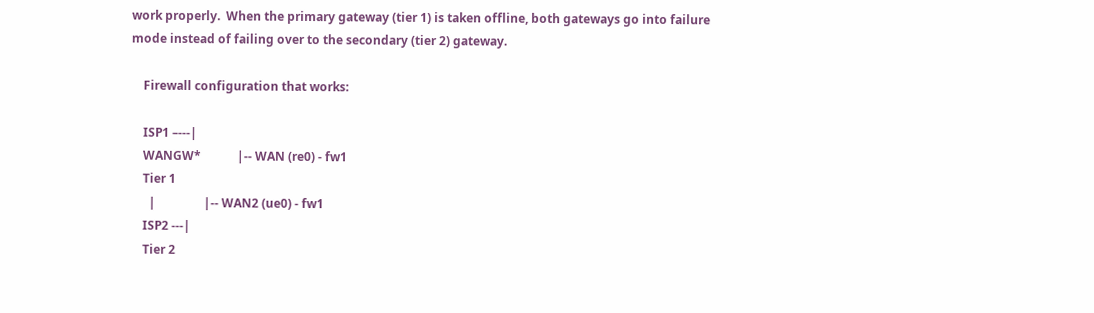work properly.  When the primary gateway (tier 1) is taken offline, both gateways go into failure mode instead of failing over to the secondary (tier 2) gateway.

    Firewall configuration that works:

    ISP1 –---|
    WANGW*            |-- WAN (re0) - fw1
    Tier 1
      |                |-- WAN2 (ue0) - fw1
    ISP2 ---|
    Tier 2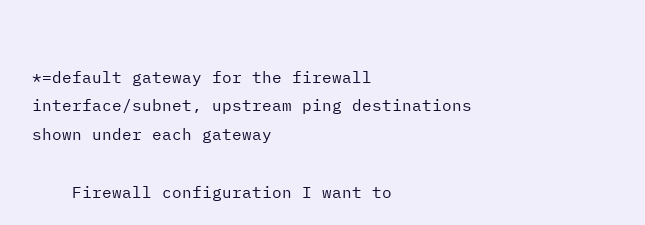*=default gateway for the firewall interface/subnet, upstream ping destinations shown under each gateway

    Firewall configuration I want to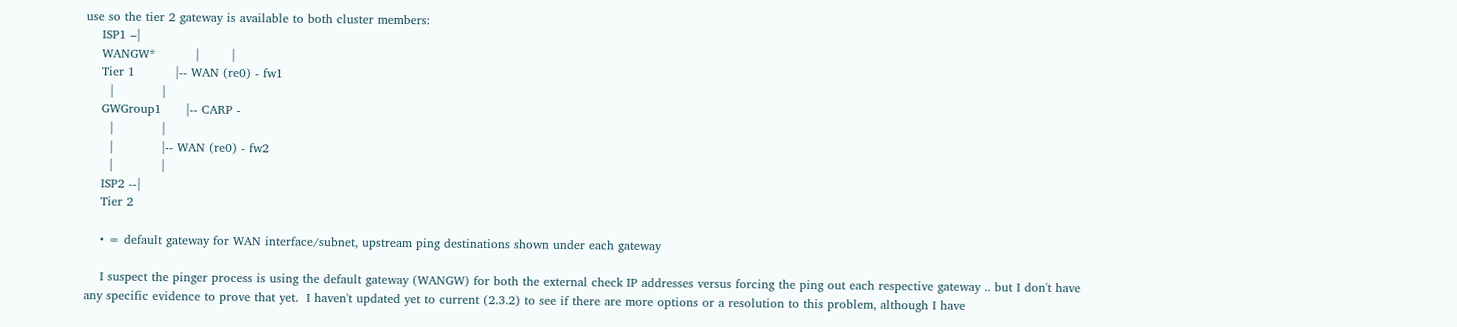use so the tier 2 gateway is available to both cluster members:
    ISP1 –|
    WANGW*          |        |
    Tier 1          |-- WAN (re0) - fw1
      |            |
    GWGroup1      |-- CARP -
      |            |
      |            |-- WAN (re0) - fw2
      |            |
    ISP2 --|
    Tier 2

    • = default gateway for WAN interface/subnet, upstream ping destinations shown under each gateway

    I suspect the pinger process is using the default gateway (WANGW) for both the external check IP addresses versus forcing the ping out each respective gateway .. but I don't have any specific evidence to prove that yet.  I haven't updated yet to current (2.3.2) to see if there are more options or a resolution to this problem, although I have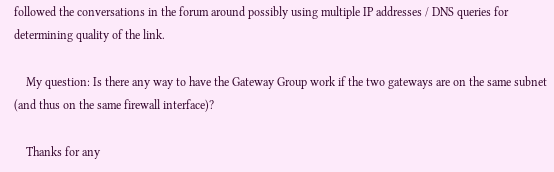followed the conversations in the forum around possibly using multiple IP addresses / DNS queries for determining quality of the link.

    My question: Is there any way to have the Gateway Group work if the two gateways are on the same subnet (and thus on the same firewall interface)?

    Thanks for any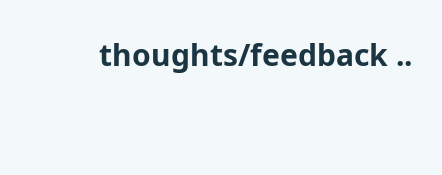thoughts/feedback ..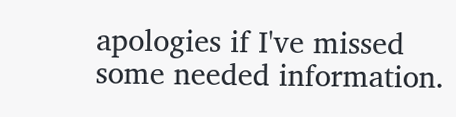apologies if I've missed some needed information.